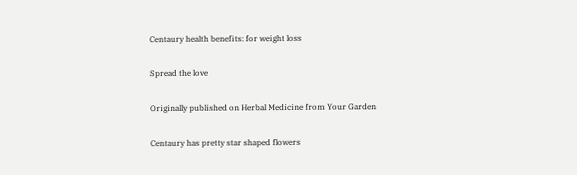Centaury health benefits: for weight loss

Spread the love

Originally published on Herbal Medicine from Your Garden

Centaury has pretty star shaped flowers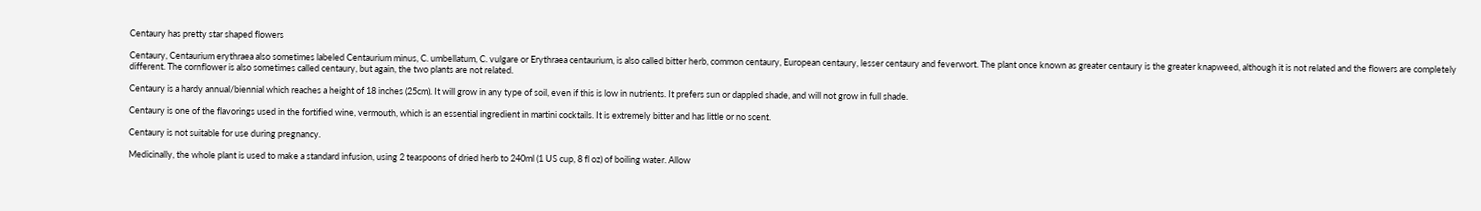Centaury has pretty star shaped flowers

Centaury, Centaurium erythraea also sometimes labeled Centaurium minus, C. umbellatum, C. vulgare or Erythraea centaurium, is also called bitter herb, common centaury, European centaury, lesser centaury and feverwort. The plant once known as greater centaury is the greater knapweed, although it is not related and the flowers are completely different. The cornflower is also sometimes called centaury, but again, the two plants are not related.

Centaury is a hardy annual/biennial which reaches a height of 18 inches (25cm). It will grow in any type of soil, even if this is low in nutrients. It prefers sun or dappled shade, and will not grow in full shade.

Centaury is one of the flavorings used in the fortified wine, vermouth, which is an essential ingredient in martini cocktails. It is extremely bitter and has little or no scent.

Centaury is not suitable for use during pregnancy.

Medicinally, the whole plant is used to make a standard infusion, using 2 teaspoons of dried herb to 240ml (1 US cup, 8 fl oz) of boiling water. Allow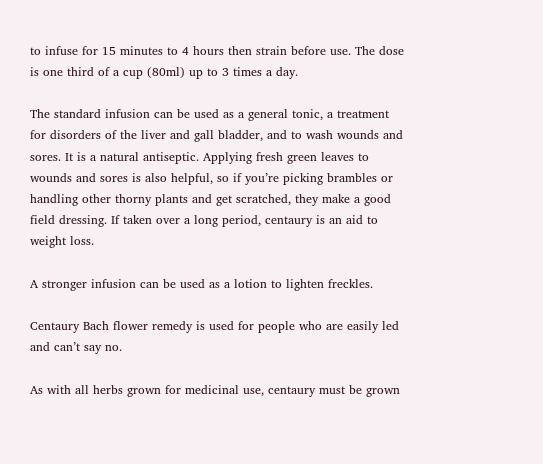to infuse for 15 minutes to 4 hours then strain before use. The dose is one third of a cup (80ml) up to 3 times a day.

The standard infusion can be used as a general tonic, a treatment for disorders of the liver and gall bladder, and to wash wounds and sores. It is a natural antiseptic. Applying fresh green leaves to wounds and sores is also helpful, so if you’re picking brambles or handling other thorny plants and get scratched, they make a good field dressing. If taken over a long period, centaury is an aid to weight loss.

A stronger infusion can be used as a lotion to lighten freckles.

Centaury Bach flower remedy is used for people who are easily led and can’t say no.

As with all herbs grown for medicinal use, centaury must be grown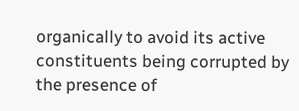organically to avoid its active constituents being corrupted by the presence of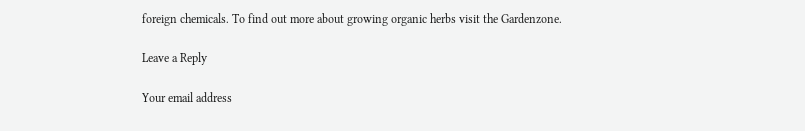foreign chemicals. To find out more about growing organic herbs visit the Gardenzone.

Leave a Reply

Your email address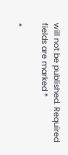will not be published. Required fields are marked *

*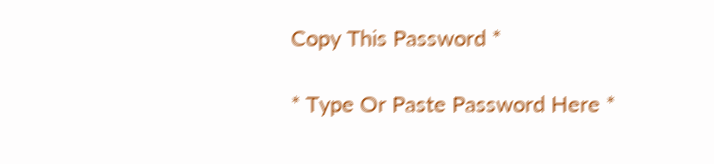Copy This Password *

* Type Or Paste Password Here *